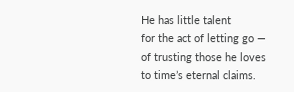He has little talent
for the act of letting go —
of trusting those he loves
to time’s eternal claims.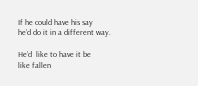If he could have his say
he’d do it in a different way.

He’d  like to have it be
like fallen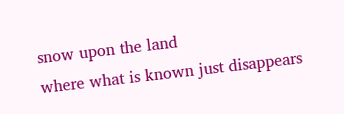snow upon the land
where what is known just disappears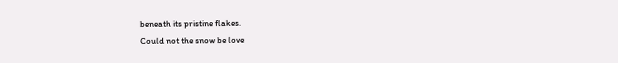beneath its pristine flakes.
Could not the snow be love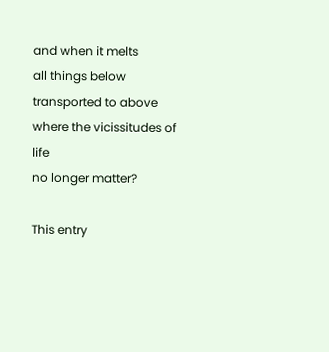and when it melts
all things below
transported to above
where the vicissitudes of life
no longer matter?

This entry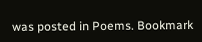was posted in Poems. Bookmark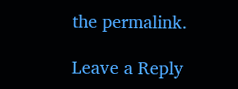the permalink.

Leave a Reply